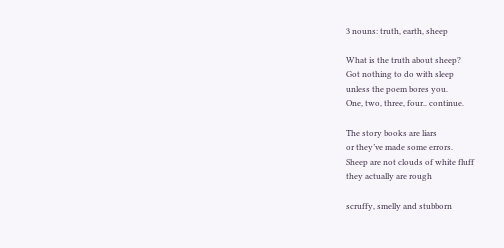3 nouns: truth, earth, sheep

What is the truth about sheep?
Got nothing to do with sleep
unless the poem bores you.
One, two, three, four.. continue.

The story books are liars
or they’ve made some errors.
Sheep are not clouds of white fluff
they actually are rough

scruffy, smelly and stubborn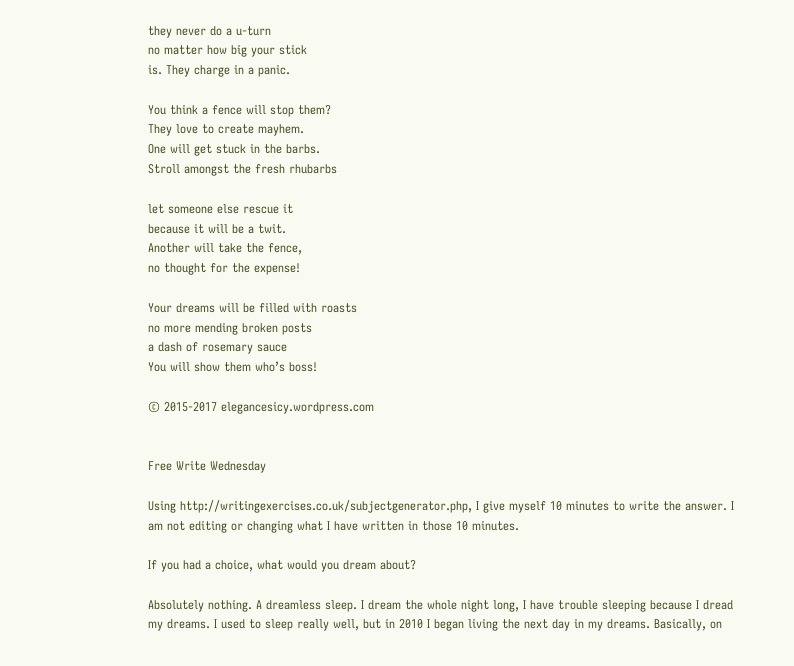they never do a u-turn
no matter how big your stick
is. They charge in a panic.

You think a fence will stop them?
They love to create mayhem.
One will get stuck in the barbs.
Stroll amongst the fresh rhubarbs

let someone else rescue it
because it will be a twit.
Another will take the fence,
no thought for the expense!

Your dreams will be filled with roasts
no more mending broken posts
a dash of rosemary sauce
You will show them who’s boss!

© 2015-2017 elegancesicy.wordpress.com


Free Write Wednesday

Using http://writingexercises.co.uk/subjectgenerator.php, I give myself 10 minutes to write the answer. I am not editing or changing what I have written in those 10 minutes.

If you had a choice, what would you dream about?

Absolutely nothing. A dreamless sleep. I dream the whole night long, I have trouble sleeping because I dread my dreams. I used to sleep really well, but in 2010 I began living the next day in my dreams. Basically, on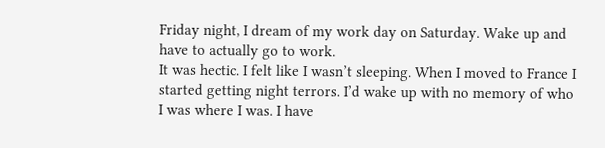Friday night, I dream of my work day on Saturday. Wake up and have to actually go to work.
It was hectic. I felt like I wasn’t sleeping. When I moved to France I started getting night terrors. I’d wake up with no memory of who I was where I was. I have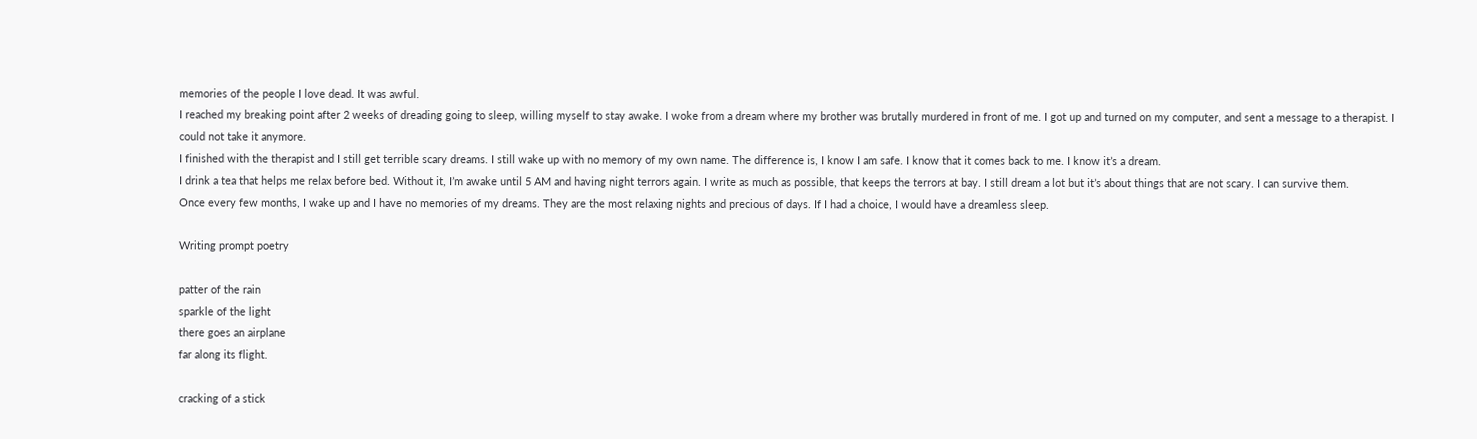memories of the people I love dead. It was awful.
I reached my breaking point after 2 weeks of dreading going to sleep, willing myself to stay awake. I woke from a dream where my brother was brutally murdered in front of me. I got up and turned on my computer, and sent a message to a therapist. I could not take it anymore.
I finished with the therapist and I still get terrible scary dreams. I still wake up with no memory of my own name. The difference is, I know I am safe. I know that it comes back to me. I know it’s a dream.
I drink a tea that helps me relax before bed. Without it, I’m awake until 5 AM and having night terrors again. I write as much as possible, that keeps the terrors at bay. I still dream a lot but it’s about things that are not scary. I can survive them.
Once every few months, I wake up and I have no memories of my dreams. They are the most relaxing nights and precious of days. If I had a choice, I would have a dreamless sleep.

Writing prompt poetry

patter of the rain
sparkle of the light
there goes an airplane
far along its flight.

cracking of a stick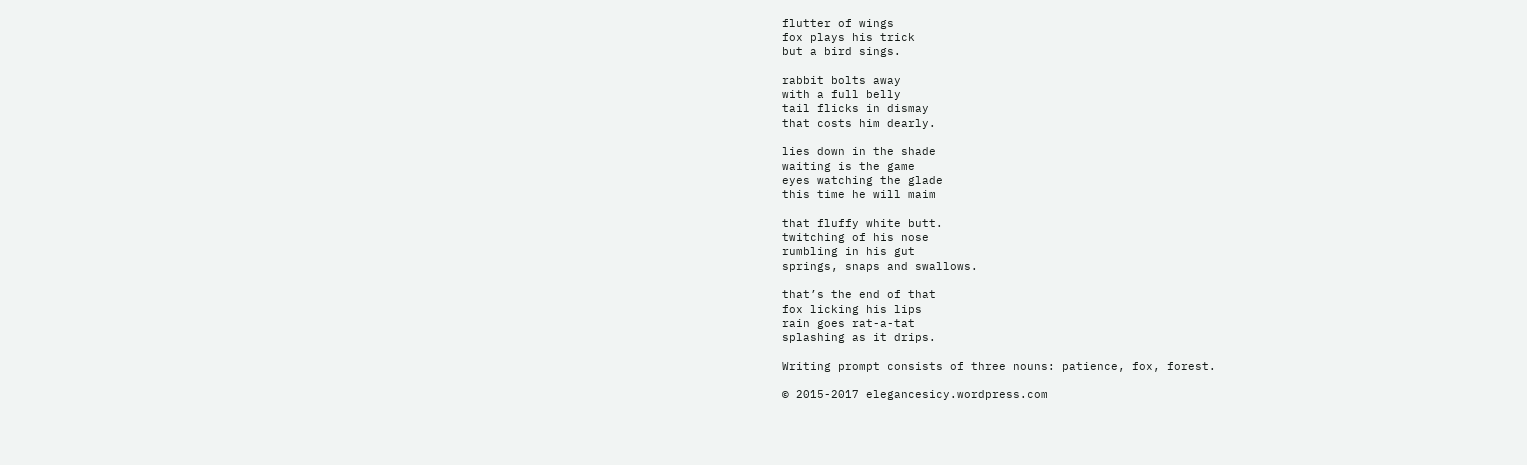flutter of wings
fox plays his trick
but a bird sings.

rabbit bolts away
with a full belly
tail flicks in dismay
that costs him dearly.

lies down in the shade
waiting is the game
eyes watching the glade
this time he will maim

that fluffy white butt.
twitching of his nose
rumbling in his gut
springs, snaps and swallows.

that’s the end of that
fox licking his lips
rain goes rat-a-tat
splashing as it drips.

Writing prompt consists of three nouns: patience, fox, forest.

© 2015-2017 elegancesicy.wordpress.com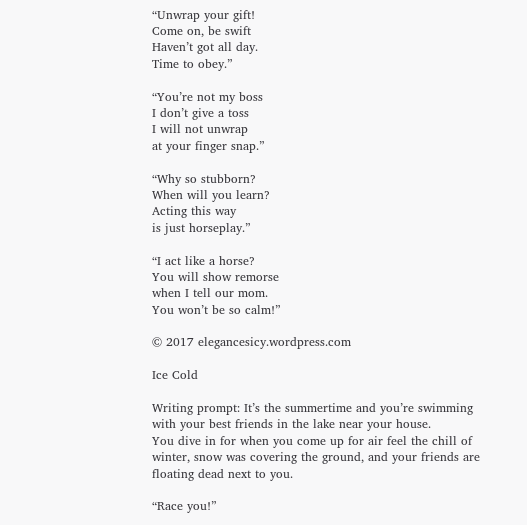“Unwrap your gift!
Come on, be swift
Haven’t got all day.
Time to obey.”

“You’re not my boss
I don’t give a toss
I will not unwrap
at your finger snap.”

“Why so stubborn?
When will you learn?
Acting this way
is just horseplay.”

“I act like a horse?
You will show remorse
when I tell our mom.
You won’t be so calm!”

© 2017 elegancesicy.wordpress.com

Ice Cold

Writing prompt: It’s the summertime and you’re swimming with your best friends in the lake near your house.
You dive in for when you come up for air feel the chill of winter, snow was covering the ground, and your friends are floating dead next to you.

“Race you!”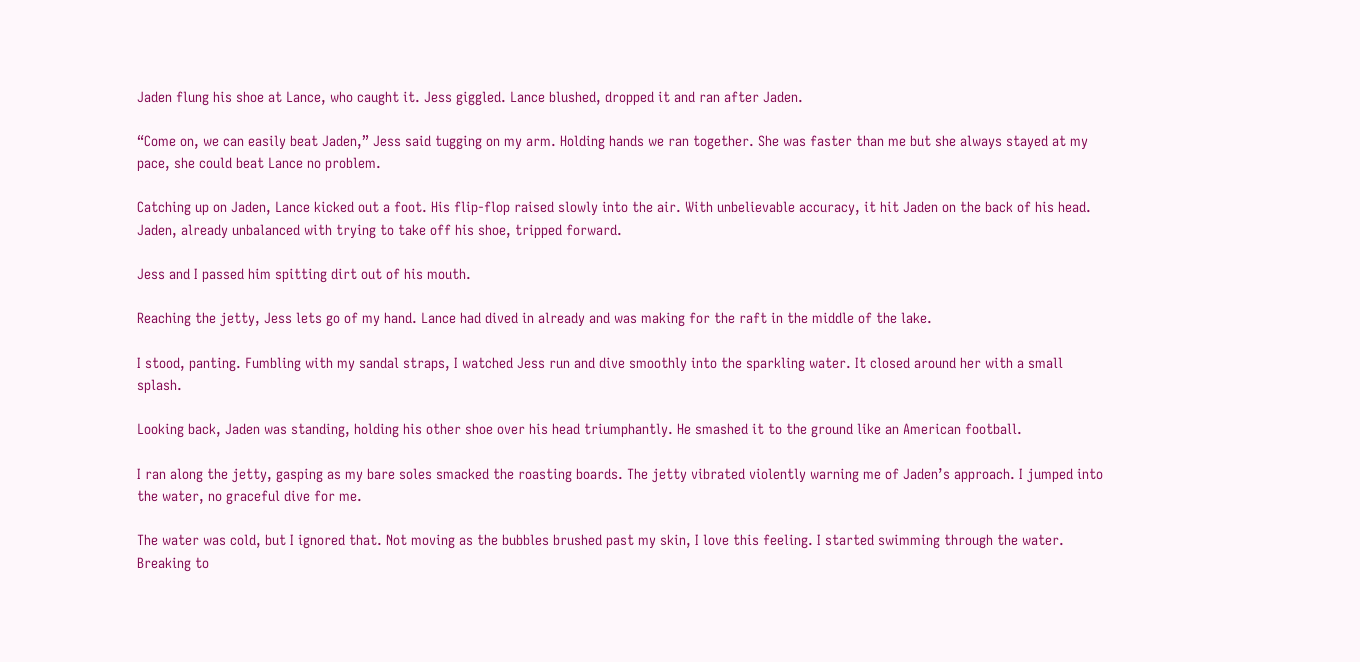Jaden flung his shoe at Lance, who caught it. Jess giggled. Lance blushed, dropped it and ran after Jaden.

“Come on, we can easily beat Jaden,” Jess said tugging on my arm. Holding hands we ran together. She was faster than me but she always stayed at my pace, she could beat Lance no problem.

Catching up on Jaden, Lance kicked out a foot. His flip-flop raised slowly into the air. With unbelievable accuracy, it hit Jaden on the back of his head. Jaden, already unbalanced with trying to take off his shoe, tripped forward.

Jess and I passed him spitting dirt out of his mouth.

Reaching the jetty, Jess lets go of my hand. Lance had dived in already and was making for the raft in the middle of the lake.

I stood, panting. Fumbling with my sandal straps, I watched Jess run and dive smoothly into the sparkling water. It closed around her with a small splash.

Looking back, Jaden was standing, holding his other shoe over his head triumphantly. He smashed it to the ground like an American football.

I ran along the jetty, gasping as my bare soles smacked the roasting boards. The jetty vibrated violently warning me of Jaden’s approach. I jumped into the water, no graceful dive for me.

The water was cold, but I ignored that. Not moving as the bubbles brushed past my skin, I love this feeling. I started swimming through the water. Breaking to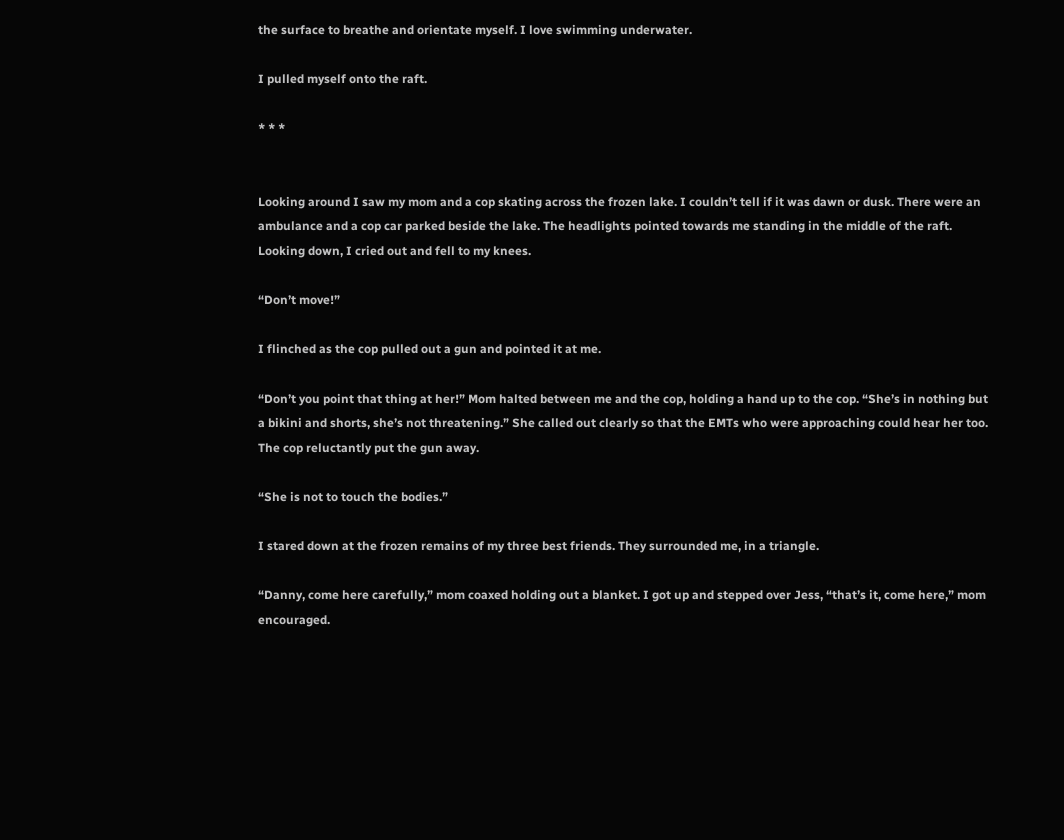the surface to breathe and orientate myself. I love swimming underwater.

I pulled myself onto the raft.

* * *


Looking around I saw my mom and a cop skating across the frozen lake. I couldn’t tell if it was dawn or dusk. There were an ambulance and a cop car parked beside the lake. The headlights pointed towards me standing in the middle of the raft. Looking down, I cried out and fell to my knees.

“Don’t move!”

I flinched as the cop pulled out a gun and pointed it at me.

“Don’t you point that thing at her!” Mom halted between me and the cop, holding a hand up to the cop. “She’s in nothing but a bikini and shorts, she’s not threatening.” She called out clearly so that the EMTs who were approaching could hear her too. The cop reluctantly put the gun away.

“She is not to touch the bodies.”

I stared down at the frozen remains of my three best friends. They surrounded me, in a triangle.

“Danny, come here carefully,” mom coaxed holding out a blanket. I got up and stepped over Jess, “that’s it, come here,” mom encouraged.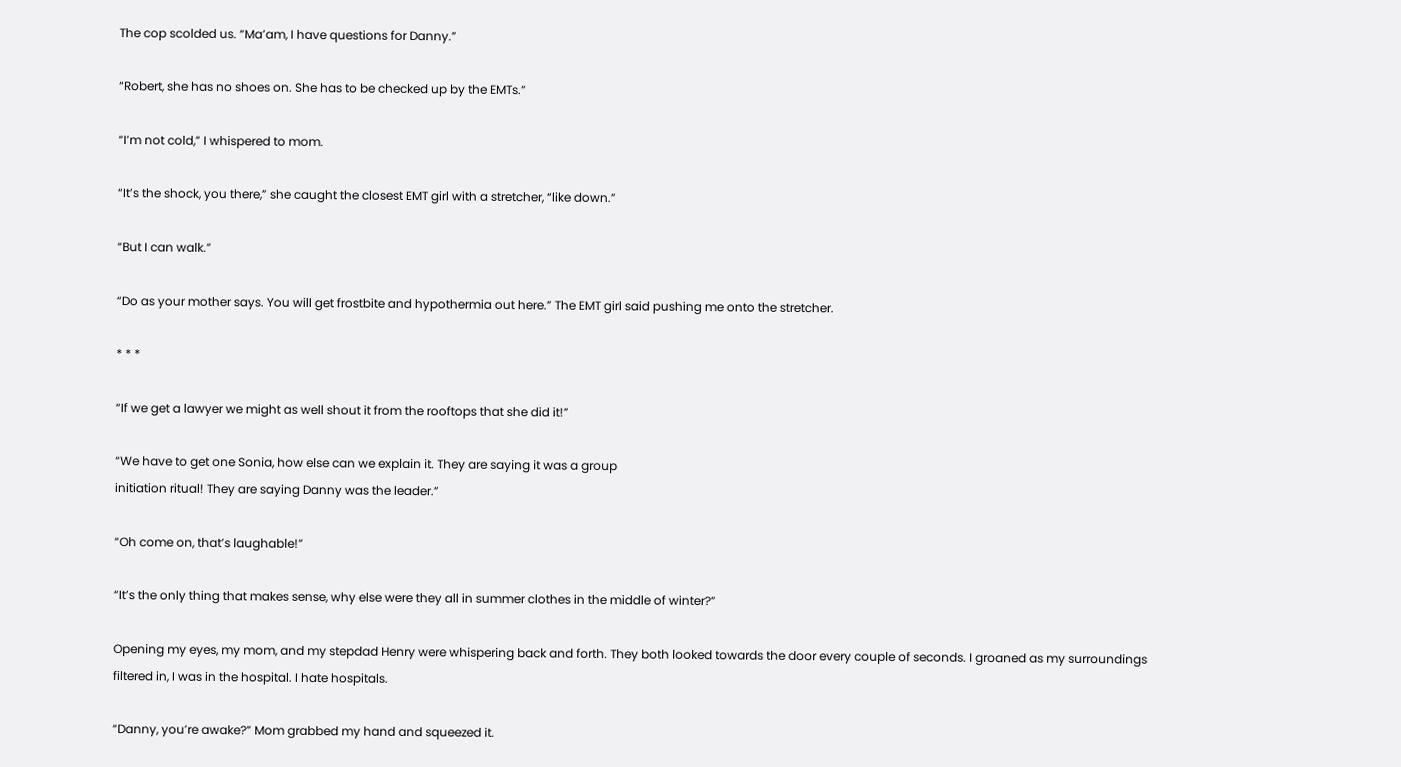The cop scolded us. “Ma’am, I have questions for Danny.”

“Robert, she has no shoes on. She has to be checked up by the EMTs.”

“I’m not cold,” I whispered to mom.

“It’s the shock, you there,” she caught the closest EMT girl with a stretcher, “like down.”

“But I can walk.”

“Do as your mother says. You will get frostbite and hypothermia out here.” The EMT girl said pushing me onto the stretcher.

* * *

“If we get a lawyer we might as well shout it from the rooftops that she did it!”

“We have to get one Sonia, how else can we explain it. They are saying it was a group
initiation ritual! They are saying Danny was the leader.”

“Oh come on, that’s laughable!”

“It’s the only thing that makes sense, why else were they all in summer clothes in the middle of winter?”

Opening my eyes, my mom, and my stepdad Henry were whispering back and forth. They both looked towards the door every couple of seconds. I groaned as my surroundings filtered in, I was in the hospital. I hate hospitals.

“Danny, you’re awake?” Mom grabbed my hand and squeezed it.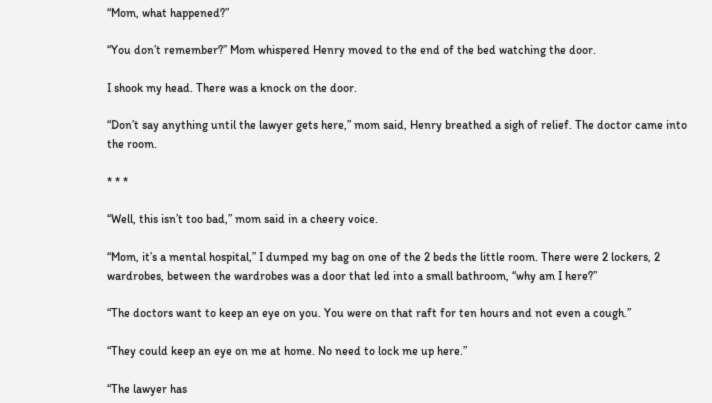“Mom, what happened?”

“You don’t remember?” Mom whispered Henry moved to the end of the bed watching the door.

I shook my head. There was a knock on the door.

“Don’t say anything until the lawyer gets here,” mom said, Henry breathed a sigh of relief. The doctor came into the room.

* * *

“Well, this isn’t too bad,” mom said in a cheery voice.

“Mom, it’s a mental hospital,” I dumped my bag on one of the 2 beds the little room. There were 2 lockers, 2 wardrobes, between the wardrobes was a door that led into a small bathroom, “why am I here?”

“The doctors want to keep an eye on you. You were on that raft for ten hours and not even a cough.”

“They could keep an eye on me at home. No need to lock me up here.”

“The lawyer has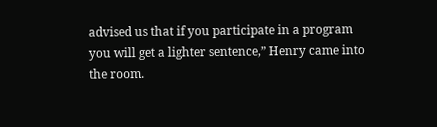advised us that if you participate in a program you will get a lighter sentence,” Henry came into the room.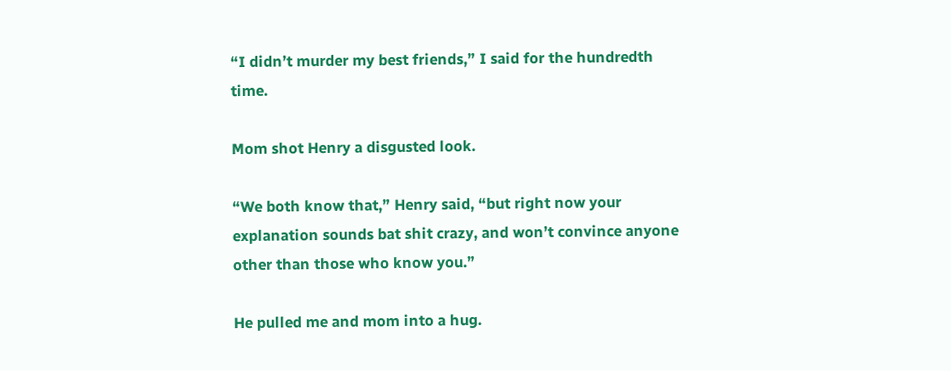“I didn’t murder my best friends,” I said for the hundredth time.

Mom shot Henry a disgusted look.

“We both know that,” Henry said, “but right now your explanation sounds bat shit crazy, and won’t convince anyone other than those who know you.”

He pulled me and mom into a hug.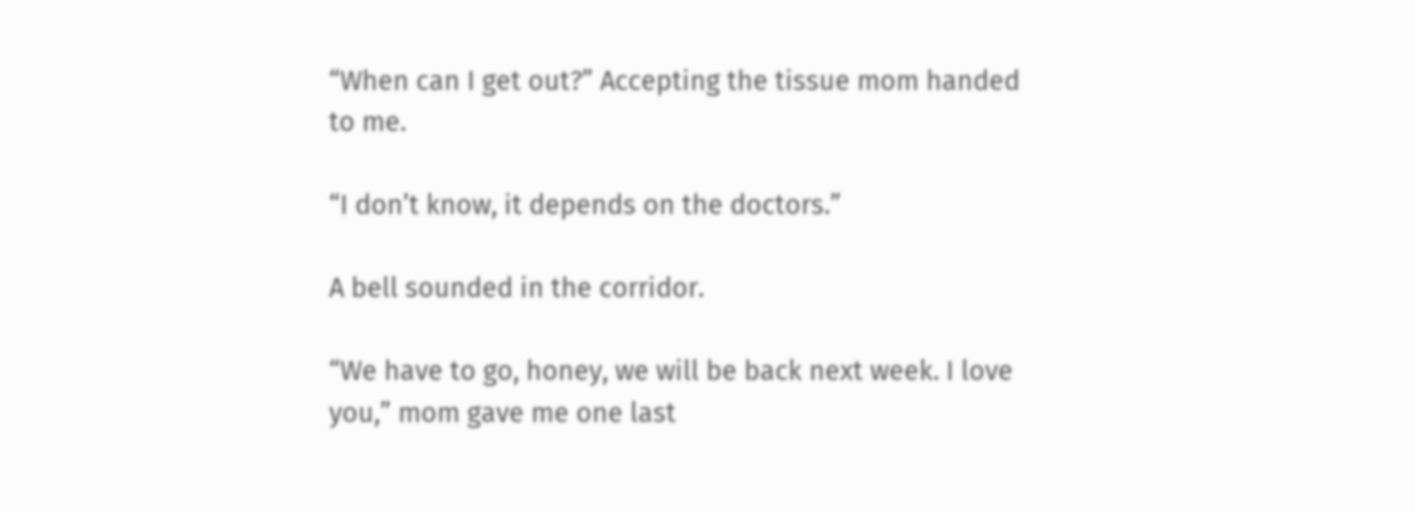“When can I get out?” Accepting the tissue mom handed to me.

“I don’t know, it depends on the doctors.”

A bell sounded in the corridor.

“We have to go, honey, we will be back next week. I love you,” mom gave me one last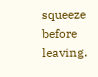squeeze before leaving.